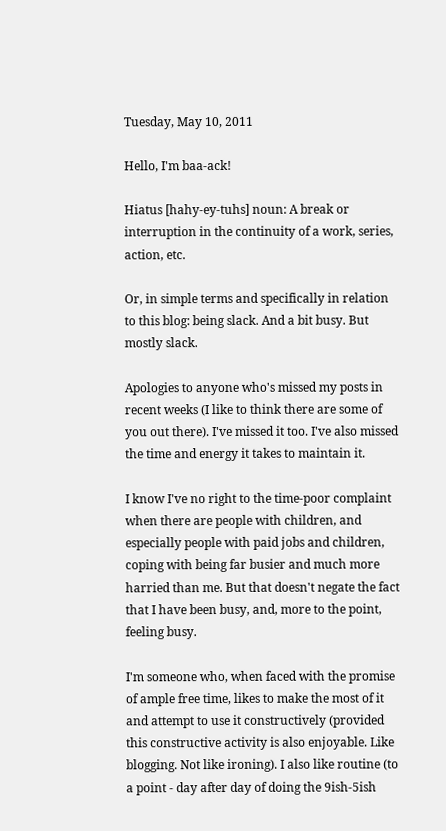Tuesday, May 10, 2011

Hello, I'm baa-ack!

Hiatus [hahy-ey-tuhs] noun: A break or interruption in the continuity of a work, series, action, etc.

Or, in simple terms and specifically in relation to this blog: being slack. And a bit busy. But mostly slack.

Apologies to anyone who's missed my posts in recent weeks (I like to think there are some of you out there). I've missed it too. I've also missed the time and energy it takes to maintain it.

I know I've no right to the time-poor complaint when there are people with children, and especially people with paid jobs and children, coping with being far busier and much more harried than me. But that doesn't negate the fact that I have been busy, and, more to the point, feeling busy.

I'm someone who, when faced with the promise of ample free time, likes to make the most of it and attempt to use it constructively (provided this constructive activity is also enjoyable. Like blogging. Not like ironing). I also like routine (to a point - day after day of doing the 9ish-5ish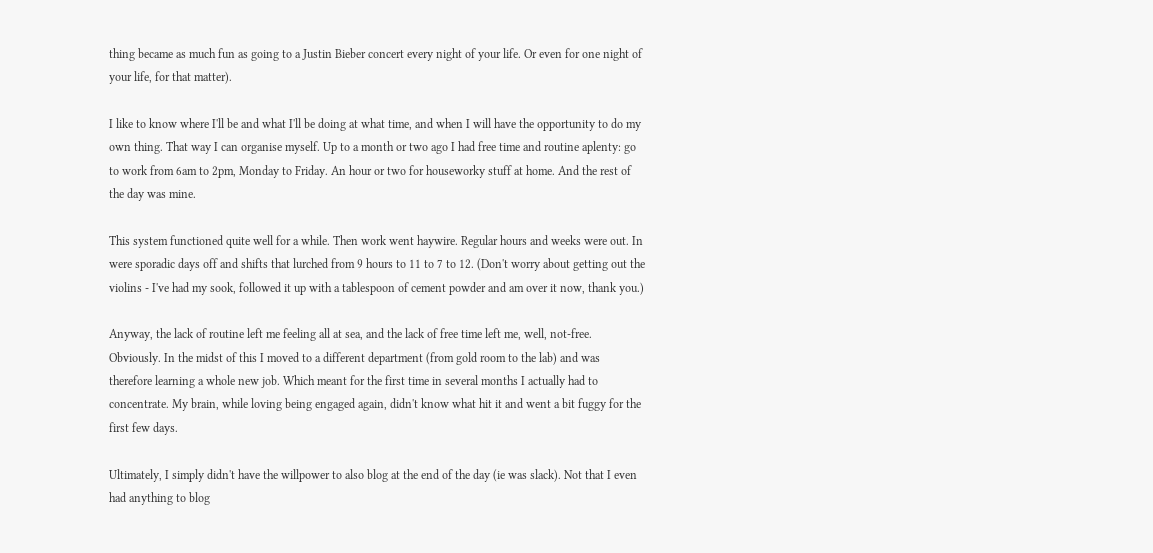thing became as much fun as going to a Justin Bieber concert every night of your life. Or even for one night of your life, for that matter).

I like to know where I'll be and what I'll be doing at what time, and when I will have the opportunity to do my own thing. That way I can organise myself. Up to a month or two ago I had free time and routine aplenty: go to work from 6am to 2pm, Monday to Friday. An hour or two for houseworky stuff at home. And the rest of the day was mine.

This system functioned quite well for a while. Then work went haywire. Regular hours and weeks were out. In were sporadic days off and shifts that lurched from 9 hours to 11 to 7 to 12. (Don't worry about getting out the violins - I've had my sook, followed it up with a tablespoon of cement powder and am over it now, thank you.)

Anyway, the lack of routine left me feeling all at sea, and the lack of free time left me, well, not-free. Obviously. In the midst of this I moved to a different department (from gold room to the lab) and was therefore learning a whole new job. Which meant for the first time in several months I actually had to concentrate. My brain, while loving being engaged again, didn't know what hit it and went a bit fuggy for the first few days.

Ultimately, I simply didn't have the willpower to also blog at the end of the day (ie was slack). Not that I even had anything to blog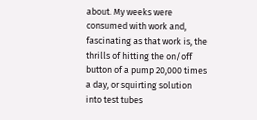about. My weeks were consumed with work and, fascinating as that work is, the thrills of hitting the on/off button of a pump 20,000 times a day, or squirting solution into test tubes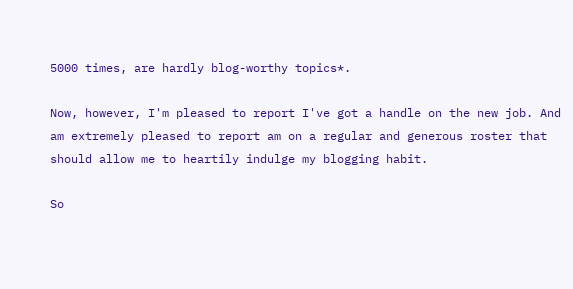5000 times, are hardly blog-worthy topics*.

Now, however, I'm pleased to report I've got a handle on the new job. And am extremely pleased to report am on a regular and generous roster that should allow me to heartily indulge my blogging habit.

So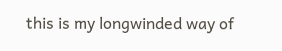this is my longwinded way of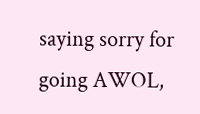saying sorry for going AWOL,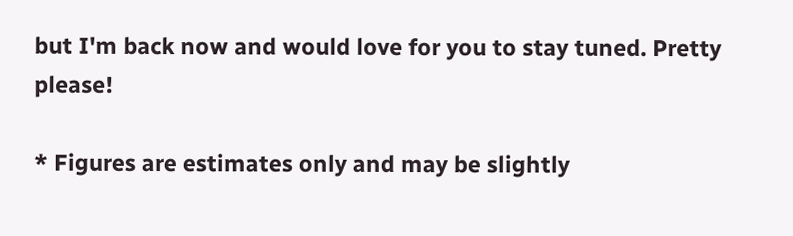but I'm back now and would love for you to stay tuned. Pretty please!

* Figures are estimates only and may be slightly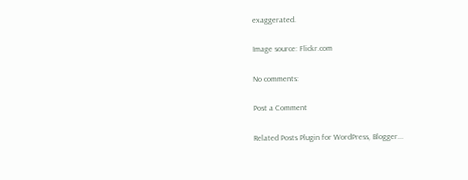exaggerated.

Image source: Flickr.com

No comments:

Post a Comment

Related Posts Plugin for WordPress, Blogger...